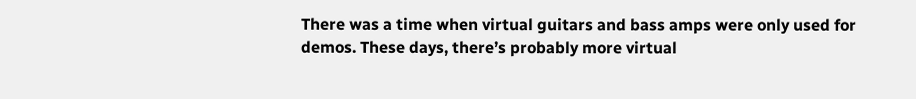There was a time when virtual guitars and bass amps were only used for demos. These days, there’s probably more virtual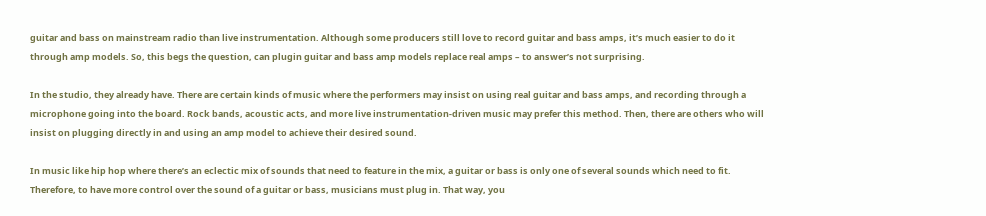guitar and bass on mainstream radio than live instrumentation. Although some producers still love to record guitar and bass amps, it’s much easier to do it through amp models. So, this begs the question, can plugin guitar and bass amp models replace real amps – to answer’s not surprising.

In the studio, they already have. There are certain kinds of music where the performers may insist on using real guitar and bass amps, and recording through a microphone going into the board. Rock bands, acoustic acts, and more live instrumentation-driven music may prefer this method. Then, there are others who will insist on plugging directly in and using an amp model to achieve their desired sound.

In music like hip hop where there’s an eclectic mix of sounds that need to feature in the mix, a guitar or bass is only one of several sounds which need to fit. Therefore, to have more control over the sound of a guitar or bass, musicians must plug in. That way, you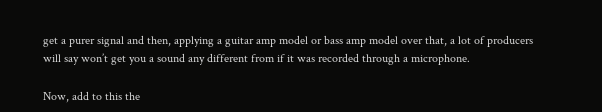get a purer signal and then, applying a guitar amp model or bass amp model over that, a lot of producers will say won’t get you a sound any different from if it was recorded through a microphone.

Now, add to this the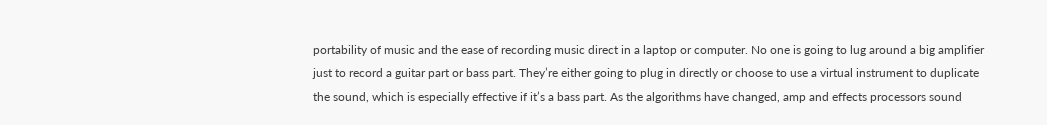portability of music and the ease of recording music direct in a laptop or computer. No one is going to lug around a big amplifier just to record a guitar part or bass part. They’re either going to plug in directly or choose to use a virtual instrument to duplicate the sound, which is especially effective if it’s a bass part. As the algorithms have changed, amp and effects processors sound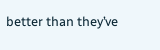better than they’ve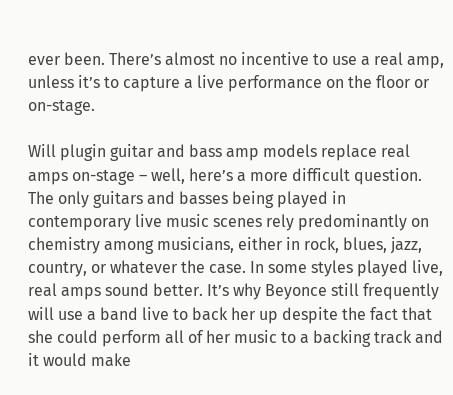ever been. There’s almost no incentive to use a real amp, unless it’s to capture a live performance on the floor or on-stage.

Will plugin guitar and bass amp models replace real amps on-stage – well, here’s a more difficult question. The only guitars and basses being played in contemporary live music scenes rely predominantly on chemistry among musicians, either in rock, blues, jazz, country, or whatever the case. In some styles played live, real amps sound better. It’s why Beyonce still frequently will use a band live to back her up despite the fact that she could perform all of her music to a backing track and it would make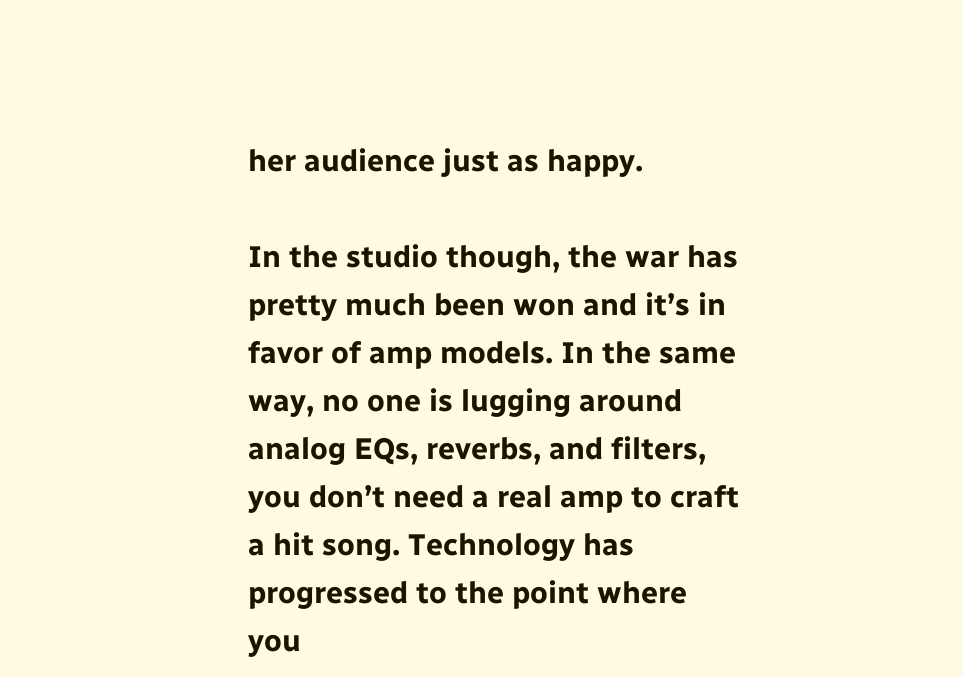her audience just as happy.

In the studio though, the war has pretty much been won and it’s in favor of amp models. In the same way, no one is lugging around analog EQs, reverbs, and filters, you don’t need a real amp to craft a hit song. Technology has progressed to the point where you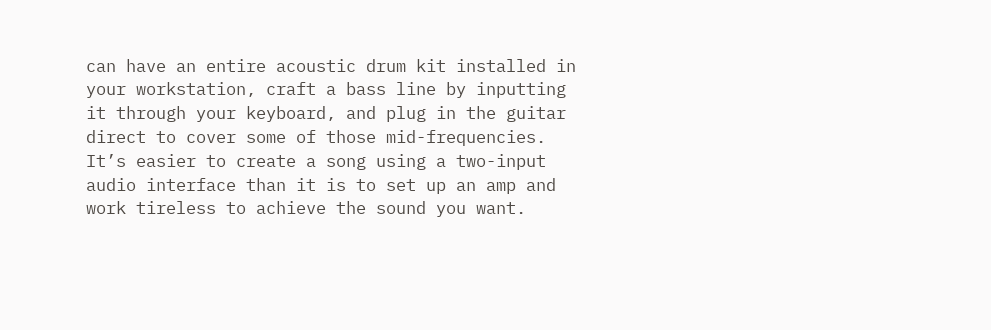can have an entire acoustic drum kit installed in your workstation, craft a bass line by inputting it through your keyboard, and plug in the guitar direct to cover some of those mid-frequencies. It’s easier to create a song using a two-input audio interface than it is to set up an amp and work tireless to achieve the sound you want.